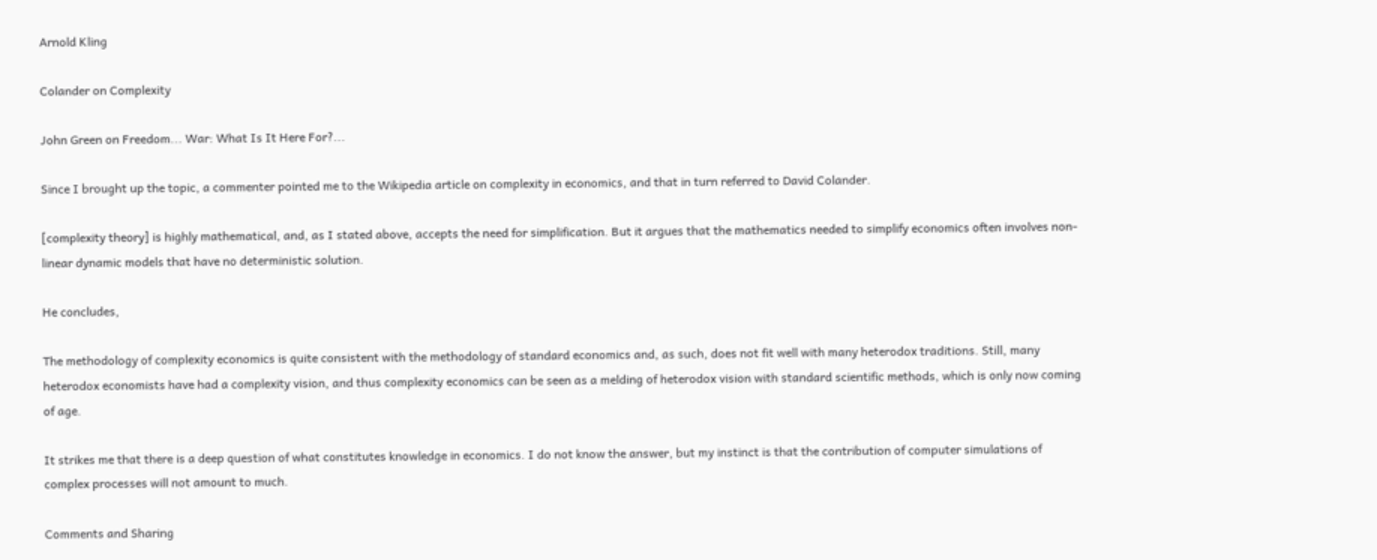Arnold Kling

Colander on Complexity

John Green on Freedom... War: What Is It Here For?...

Since I brought up the topic, a commenter pointed me to the Wikipedia article on complexity in economics, and that in turn referred to David Colander.

[complexity theory] is highly mathematical, and, as I stated above, accepts the need for simplification. But it argues that the mathematics needed to simplify economics often involves non-linear dynamic models that have no deterministic solution.

He concludes,

The methodology of complexity economics is quite consistent with the methodology of standard economics and, as such, does not fit well with many heterodox traditions. Still, many heterodox economists have had a complexity vision, and thus complexity economics can be seen as a melding of heterodox vision with standard scientific methods, which is only now coming of age.

It strikes me that there is a deep question of what constitutes knowledge in economics. I do not know the answer, but my instinct is that the contribution of computer simulations of complex processes will not amount to much.

Comments and Sharing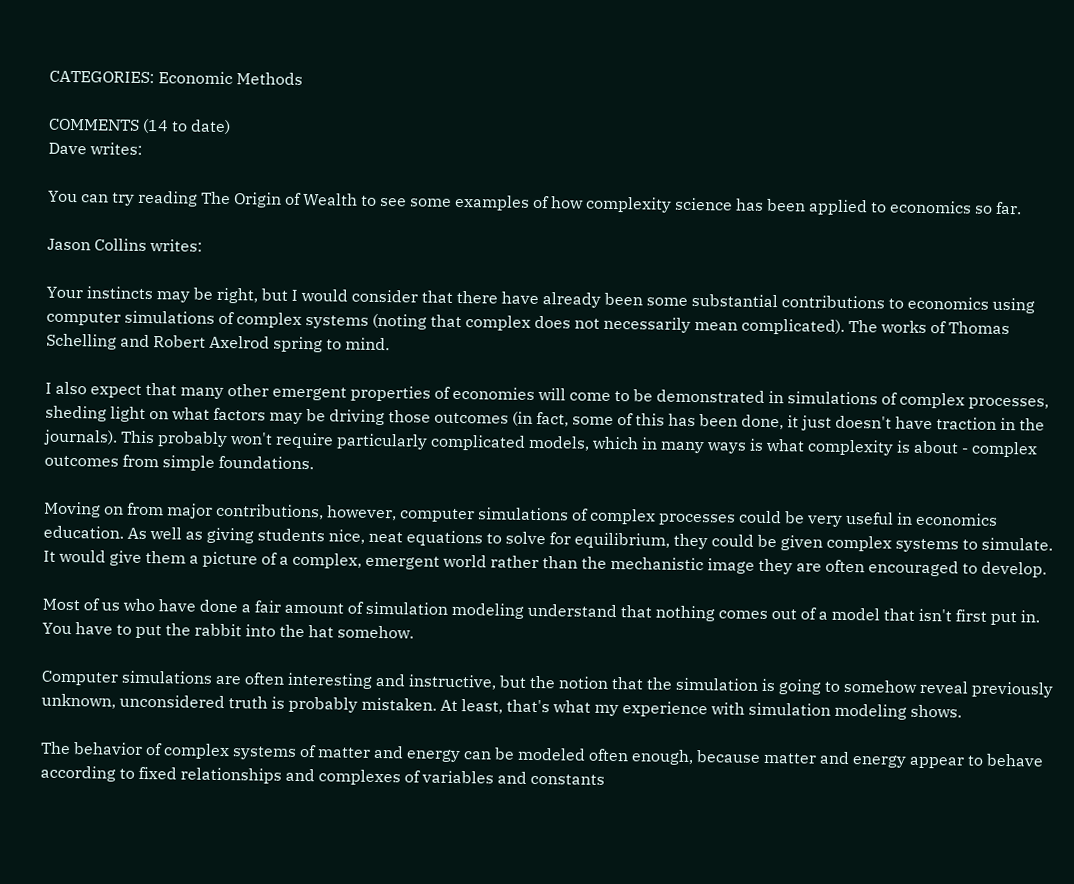CATEGORIES: Economic Methods

COMMENTS (14 to date)
Dave writes:

You can try reading The Origin of Wealth to see some examples of how complexity science has been applied to economics so far.

Jason Collins writes:

Your instincts may be right, but I would consider that there have already been some substantial contributions to economics using computer simulations of complex systems (noting that complex does not necessarily mean complicated). The works of Thomas Schelling and Robert Axelrod spring to mind.

I also expect that many other emergent properties of economies will come to be demonstrated in simulations of complex processes, sheding light on what factors may be driving those outcomes (in fact, some of this has been done, it just doesn't have traction in the journals). This probably won't require particularly complicated models, which in many ways is what complexity is about - complex outcomes from simple foundations.

Moving on from major contributions, however, computer simulations of complex processes could be very useful in economics education. As well as giving students nice, neat equations to solve for equilibrium, they could be given complex systems to simulate. It would give them a picture of a complex, emergent world rather than the mechanistic image they are often encouraged to develop.

Most of us who have done a fair amount of simulation modeling understand that nothing comes out of a model that isn't first put in. You have to put the rabbit into the hat somehow.

Computer simulations are often interesting and instructive, but the notion that the simulation is going to somehow reveal previously unknown, unconsidered truth is probably mistaken. At least, that's what my experience with simulation modeling shows.

The behavior of complex systems of matter and energy can be modeled often enough, because matter and energy appear to behave according to fixed relationships and complexes of variables and constants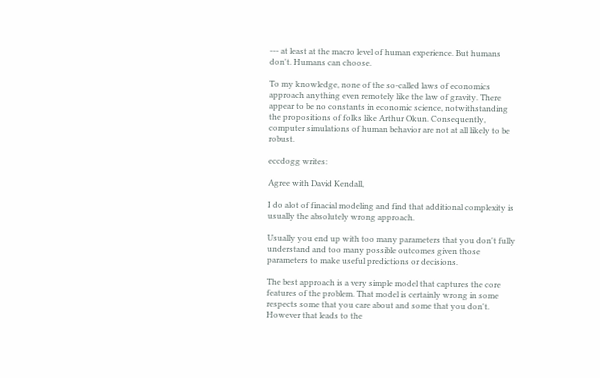--- at least at the macro level of human experience. But humans don't. Humans can choose.

To my knowledge, none of the so-called laws of economics approach anything even remotely like the law of gravity. There appear to be no constants in economic science, notwithstanding the propositions of folks like Arthur Okun. Consequently, computer simulations of human behavior are not at all likely to be robust.

eccdogg writes:

Agree with David Kendall,

I do alot of finacial modeling and find that additional complexity is usually the absolutely wrong approach.

Usually you end up with too many parameters that you don't fully understand and too many possible outcomes given those parameters to make useful predictions or decisions.

The best approach is a very simple model that captures the core features of the problem. That model is certainly wrong in some respects some that you care about and some that you don't. However that leads to the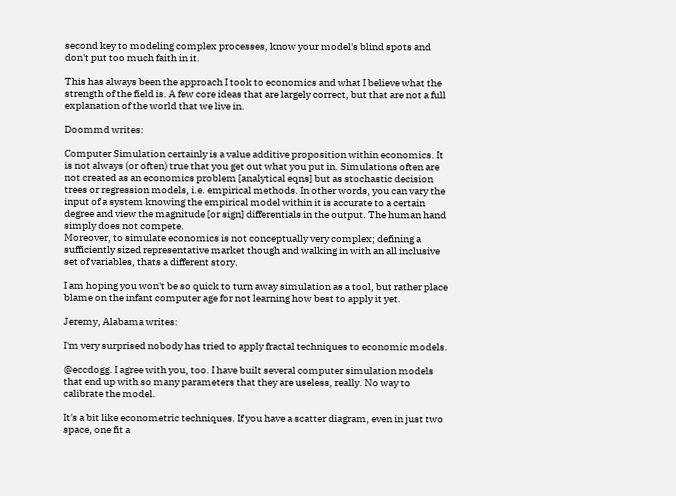second key to modeling complex processes, know your model's blind spots and don't put too much faith in it.

This has always been the approach I took to economics and what I believe what the strength of the field is. A few core ideas that are largely correct, but that are not a full explanation of the world that we live in.

Doommd writes:

Computer Simulation certainly is a value additive proposition within economics. It is not always (or often) true that you get out what you put in. Simulations often are not created as an economics problem [analytical eqns] but as stochastic decision trees or regression models, i.e. empirical methods. In other words, you can vary the input of a system knowing the empirical model within it is accurate to a certain degree and view the magnitude [or sign] differentials in the output. The human hand simply does not compete.
Moreover, to simulate economics is not conceptually very complex; defining a sufficiently sized representative market though and walking in with an all inclusive set of variables, thats a different story.

I am hoping you won't be so quick to turn away simulation as a tool, but rather place blame on the infant computer age for not learning how best to apply it yet.

Jeremy, Alabama writes:

I'm very surprised nobody has tried to apply fractal techniques to economic models.

@eccdogg. I agree with you, too. I have built several computer simulation models that end up with so many parameters that they are useless, really. No way to calibrate the model.

It's a bit like econometric techniques. If you have a scatter diagram, even in just two space, one fit a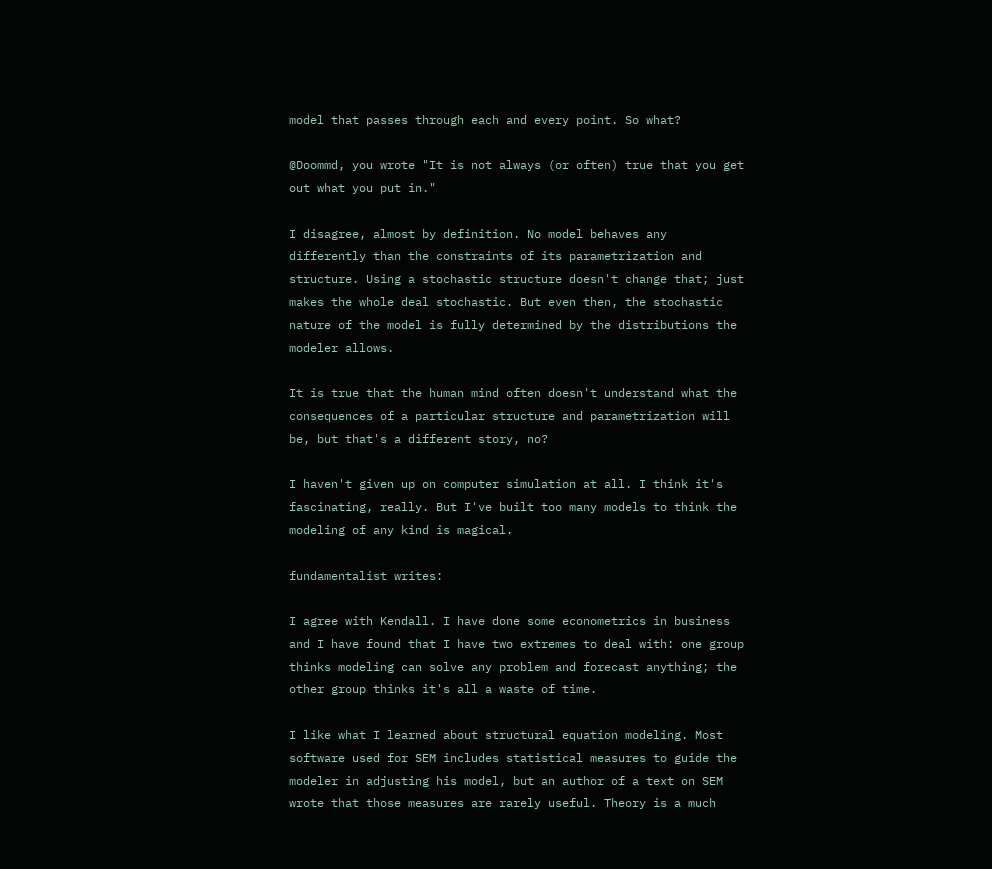model that passes through each and every point. So what?

@Doommd, you wrote "It is not always (or often) true that you get out what you put in."

I disagree, almost by definition. No model behaves any differently than the constraints of its parametrization and structure. Using a stochastic structure doesn't change that; just makes the whole deal stochastic. But even then, the stochastic nature of the model is fully determined by the distributions the modeler allows.

It is true that the human mind often doesn't understand what the consequences of a particular structure and parametrization will be, but that's a different story, no?

I haven't given up on computer simulation at all. I think it's fascinating, really. But I've built too many models to think the modeling of any kind is magical.

fundamentalist writes:

I agree with Kendall. I have done some econometrics in business and I have found that I have two extremes to deal with: one group thinks modeling can solve any problem and forecast anything; the other group thinks it's all a waste of time.

I like what I learned about structural equation modeling. Most software used for SEM includes statistical measures to guide the modeler in adjusting his model, but an author of a text on SEM wrote that those measures are rarely useful. Theory is a much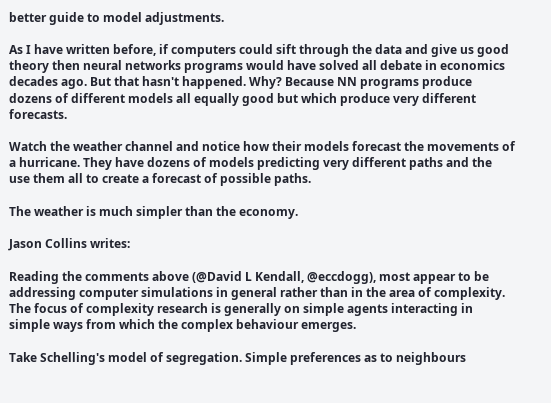better guide to model adjustments.

As I have written before, if computers could sift through the data and give us good theory then neural networks programs would have solved all debate in economics decades ago. But that hasn't happened. Why? Because NN programs produce dozens of different models all equally good but which produce very different forecasts.

Watch the weather channel and notice how their models forecast the movements of a hurricane. They have dozens of models predicting very different paths and the use them all to create a forecast of possible paths.

The weather is much simpler than the economy.

Jason Collins writes:

Reading the comments above (@David L Kendall, @eccdogg), most appear to be addressing computer simulations in general rather than in the area of complexity. The focus of complexity research is generally on simple agents interacting in simple ways from which the complex behaviour emerges.

Take Schelling's model of segregation. Simple preferences as to neighbours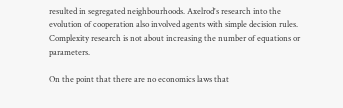resulted in segregated neighbourhoods. Axelrod's research into the evolution of cooperation also involved agents with simple decision rules. Complexity research is not about increasing the number of equations or parameters.

On the point that there are no economics laws that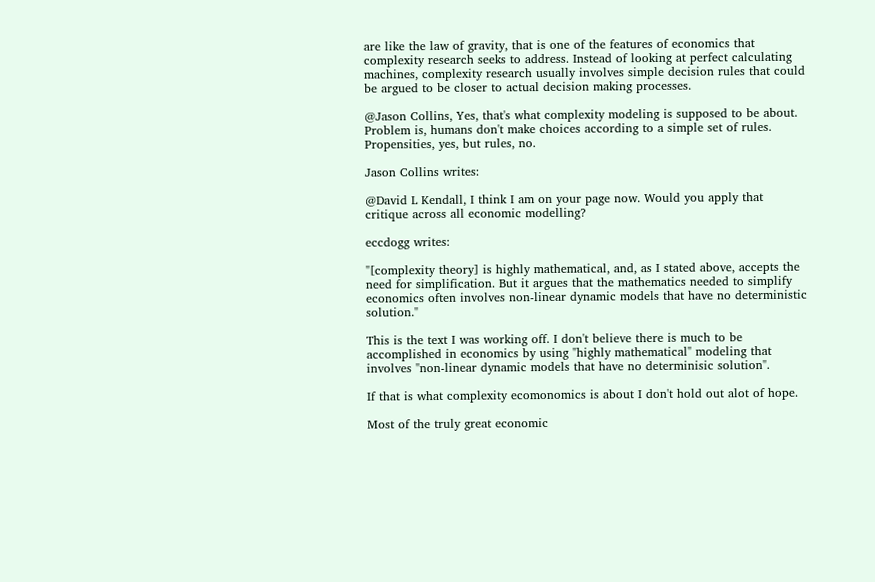are like the law of gravity, that is one of the features of economics that complexity research seeks to address. Instead of looking at perfect calculating machines, complexity research usually involves simple decision rules that could be argued to be closer to actual decision making processes.

@Jason Collins, Yes, that's what complexity modeling is supposed to be about. Problem is, humans don't make choices according to a simple set of rules. Propensities, yes, but rules, no.

Jason Collins writes:

@David L Kendall, I think I am on your page now. Would you apply that critique across all economic modelling?

eccdogg writes:

"[complexity theory] is highly mathematical, and, as I stated above, accepts the need for simplification. But it argues that the mathematics needed to simplify economics often involves non-linear dynamic models that have no deterministic solution."

This is the text I was working off. I don't believe there is much to be accomplished in economics by using "highly mathematical" modeling that involves "non-linear dynamic models that have no determinisic solution".

If that is what complexity ecomonomics is about I don't hold out alot of hope.

Most of the truly great economic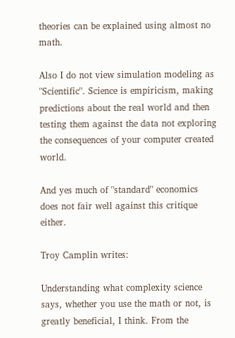theories can be explained using almost no math.

Also I do not view simulation modeling as "Scientific". Science is empiricism, making predictions about the real world and then testing them against the data not exploring the consequences of your computer created world.

And yes much of "standard" economics does not fair well against this critique either.

Troy Camplin writes:

Understanding what complexity science says, whether you use the math or not, is greatly beneficial, I think. From the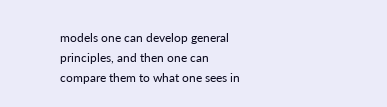models one can develop general principles, and then one can compare them to what one sees in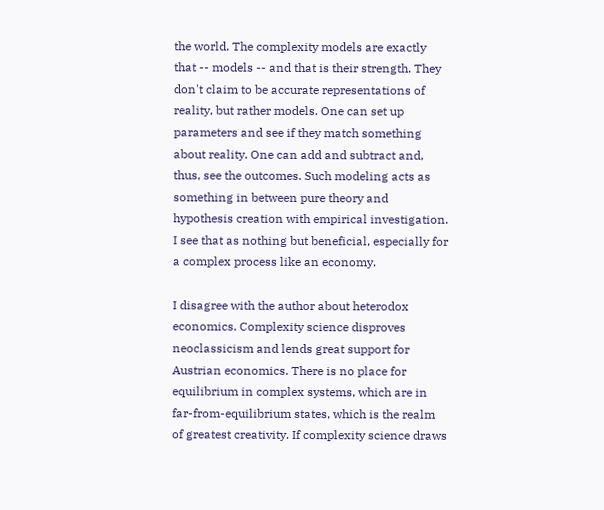the world. The complexity models are exactly that -- models -- and that is their strength. They don't claim to be accurate representations of reality, but rather models. One can set up parameters and see if they match something about reality. One can add and subtract and, thus, see the outcomes. Such modeling acts as something in between pure theory and hypothesis creation with empirical investigation. I see that as nothing but beneficial, especially for a complex process like an economy.

I disagree with the author about heterodox economics. Complexity science disproves neoclassicism and lends great support for Austrian economics. There is no place for equilibrium in complex systems, which are in far-from-equilibrium states, which is the realm of greatest creativity. If complexity science draws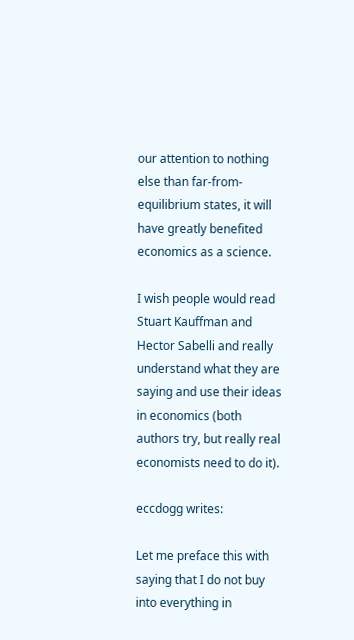our attention to nothing else than far-from-equilibrium states, it will have greatly benefited economics as a science.

I wish people would read Stuart Kauffman and Hector Sabelli and really understand what they are saying and use their ideas in economics (both authors try, but really real economists need to do it).

eccdogg writes:

Let me preface this with saying that I do not buy into everything in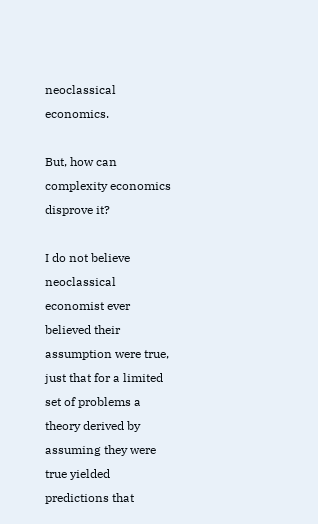neoclassical economics.

But, how can complexity economics disprove it?

I do not believe neoclassical economist ever believed their assumption were true, just that for a limited set of problems a theory derived by assuming they were true yielded predictions that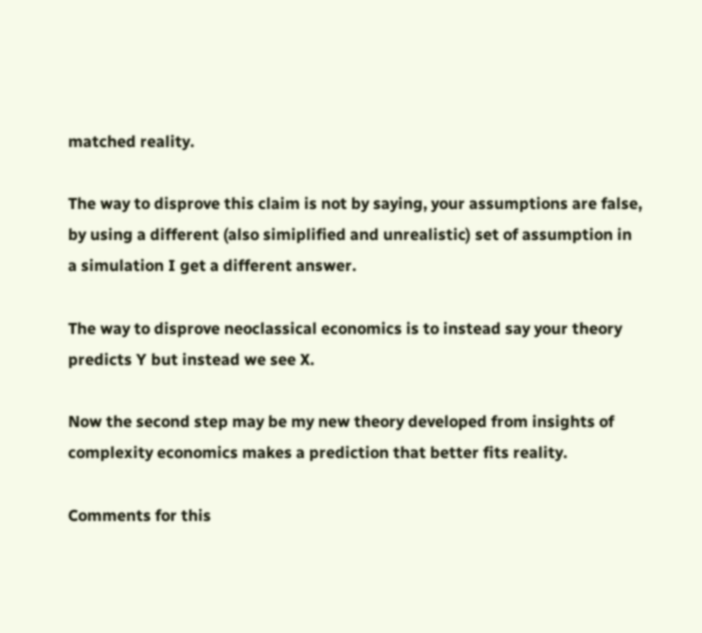matched reality.

The way to disprove this claim is not by saying, your assumptions are false, by using a different (also simiplified and unrealistic) set of assumption in a simulation I get a different answer.

The way to disprove neoclassical economics is to instead say your theory predicts Y but instead we see X.

Now the second step may be my new theory developed from insights of complexity economics makes a prediction that better fits reality.

Comments for this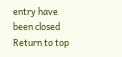entry have been closed
Return to top